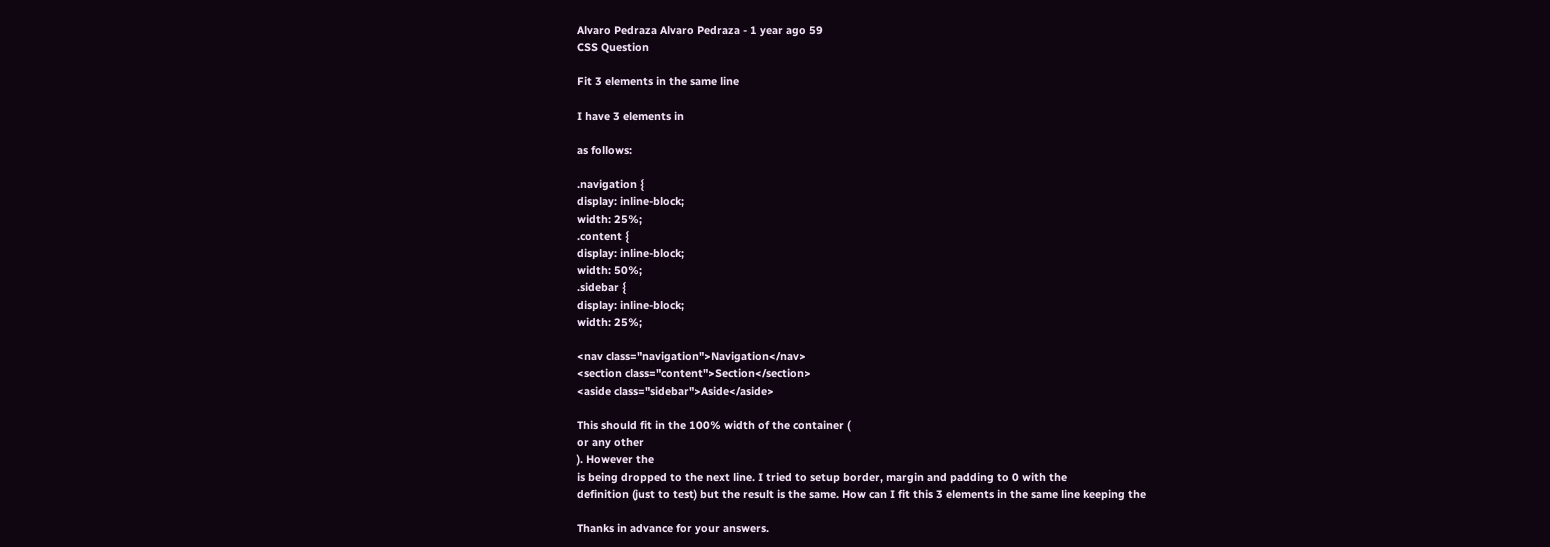Alvaro Pedraza Alvaro Pedraza - 1 year ago 59
CSS Question

Fit 3 elements in the same line

I have 3 elements in

as follows:

.navigation {
display: inline-block;
width: 25%;
.content {
display: inline-block;
width: 50%;
.sidebar {
display: inline-block;
width: 25%;

<nav class="navigation">Navigation</nav>
<section class="content">Section</section>
<aside class="sidebar">Aside</aside>

This should fit in the 100% width of the container (
or any other
). However the
is being dropped to the next line. I tried to setup border, margin and padding to 0 with the
definition (just to test) but the result is the same. How can I fit this 3 elements in the same line keeping the

Thanks in advance for your answers.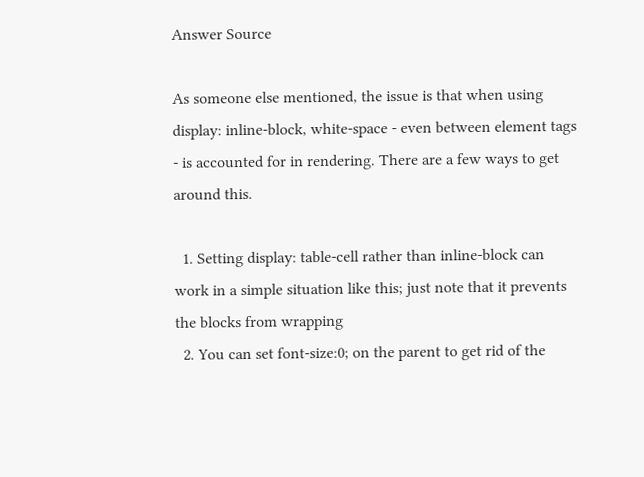Answer Source

As someone else mentioned, the issue is that when using display: inline-block, white-space - even between element tags - is accounted for in rendering. There are a few ways to get around this.

  1. Setting display: table-cell rather than inline-block can work in a simple situation like this; just note that it prevents the blocks from wrapping
  2. You can set font-size:0; on the parent to get rid of the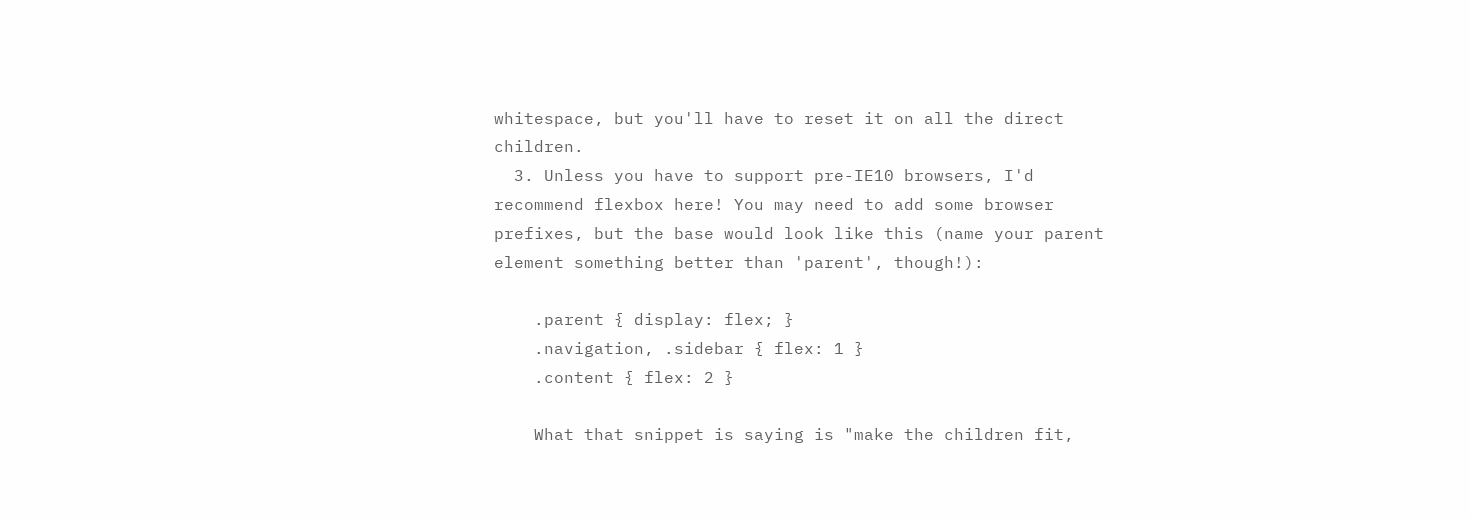whitespace, but you'll have to reset it on all the direct children.
  3. Unless you have to support pre-IE10 browsers, I'd recommend flexbox here! You may need to add some browser prefixes, but the base would look like this (name your parent element something better than 'parent', though!):

    .parent { display: flex; }
    .navigation, .sidebar { flex: 1 }
    .content { flex: 2 }

    What that snippet is saying is "make the children fit,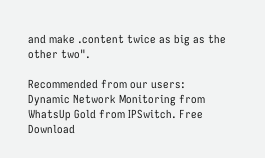and make .content twice as big as the other two".

Recommended from our users: Dynamic Network Monitoring from WhatsUp Gold from IPSwitch. Free Download